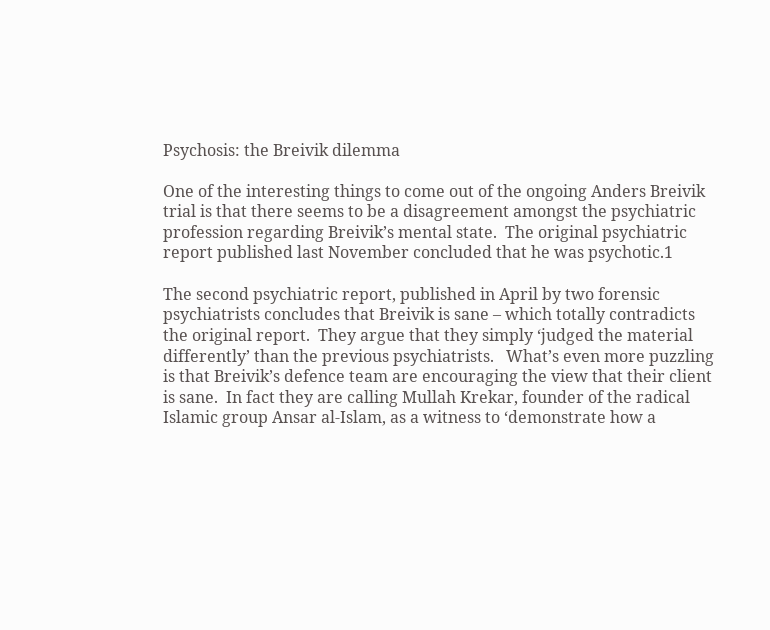Psychosis: the Breivik dilemma

One of the interesting things to come out of the ongoing Anders Breivik trial is that there seems to be a disagreement amongst the psychiatric profession regarding Breivik’s mental state.  The original psychiatric report published last November concluded that he was psychotic.1

The second psychiatric report, published in April by two forensic psychiatrists concludes that Breivik is sane – which totally contradicts the original report.  They argue that they simply ‘judged the material differently’ than the previous psychiatrists.   What’s even more puzzling is that Breivik’s defence team are encouraging the view that their client is sane.  In fact they are calling Mullah Krekar, founder of the radical Islamic group Ansar al-Islam, as a witness to ‘demonstrate how a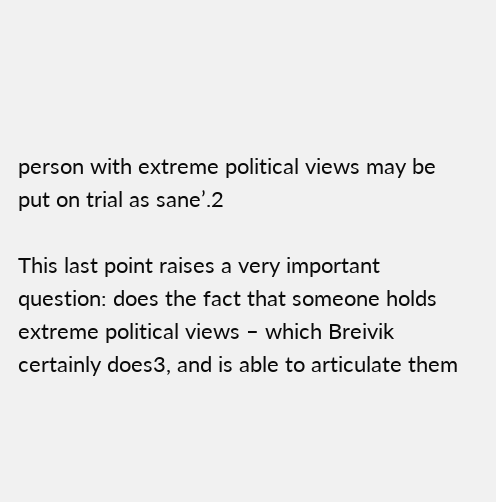person with extreme political views may be put on trial as sane’.2

This last point raises a very important question: does the fact that someone holds extreme political views – which Breivik certainly does3, and is able to articulate them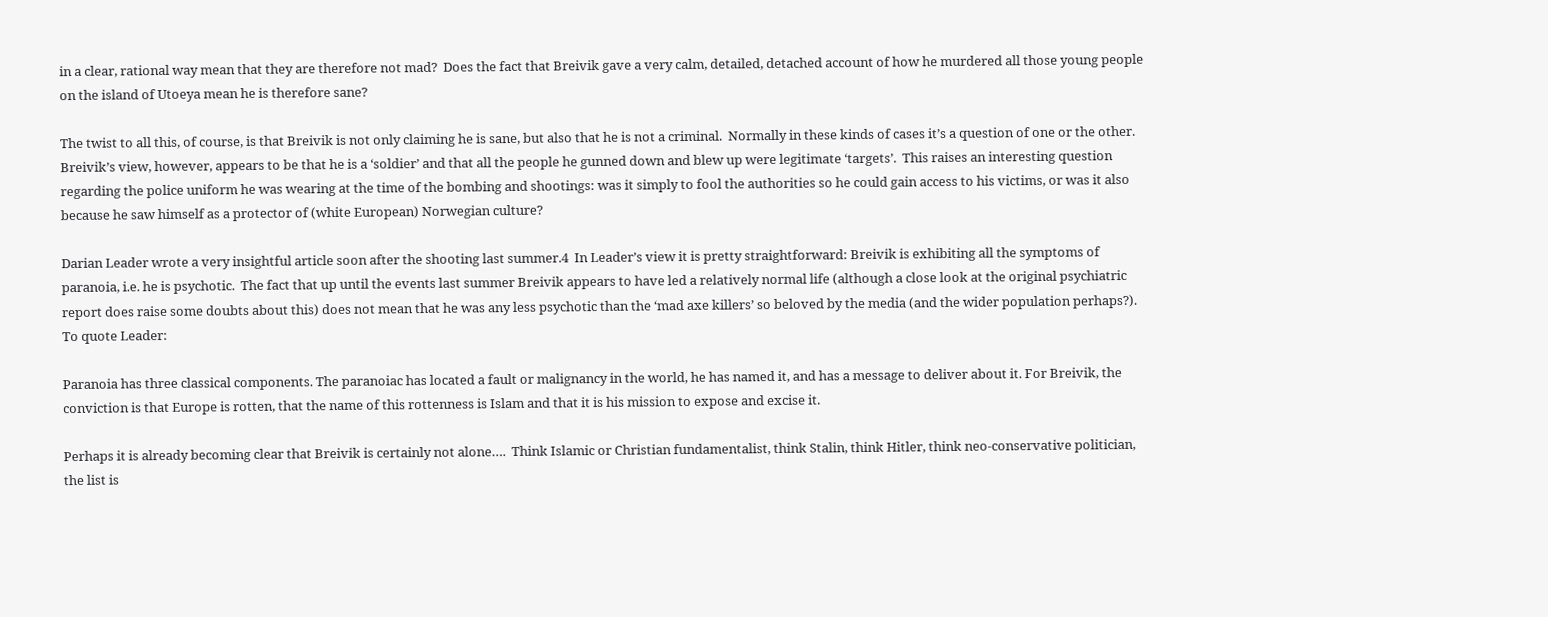in a clear, rational way mean that they are therefore not mad?  Does the fact that Breivik gave a very calm, detailed, detached account of how he murdered all those young people on the island of Utoeya mean he is therefore sane?

The twist to all this, of course, is that Breivik is not only claiming he is sane, but also that he is not a criminal.  Normally in these kinds of cases it’s a question of one or the other.   Breivik’s view, however, appears to be that he is a ‘soldier’ and that all the people he gunned down and blew up were legitimate ‘targets’.  This raises an interesting question regarding the police uniform he was wearing at the time of the bombing and shootings: was it simply to fool the authorities so he could gain access to his victims, or was it also because he saw himself as a protector of (white European) Norwegian culture?

Darian Leader wrote a very insightful article soon after the shooting last summer.4  In Leader’s view it is pretty straightforward: Breivik is exhibiting all the symptoms of paranoia, i.e. he is psychotic.  The fact that up until the events last summer Breivik appears to have led a relatively normal life (although a close look at the original psychiatric report does raise some doubts about this) does not mean that he was any less psychotic than the ‘mad axe killers’ so beloved by the media (and the wider population perhaps?).  To quote Leader:

Paranoia has three classical components. The paranoiac has located a fault or malignancy in the world, he has named it, and has a message to deliver about it. For Breivik, the conviction is that Europe is rotten, that the name of this rottenness is Islam and that it is his mission to expose and excise it.

Perhaps it is already becoming clear that Breivik is certainly not alone….  Think Islamic or Christian fundamentalist, think Stalin, think Hitler, think neo-conservative politician, the list is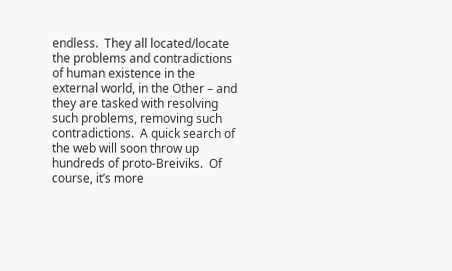endless.  They all located/locate the problems and contradictions of human existence in the external world, in the Other – and they are tasked with resolving such problems, removing such contradictions.  A quick search of the web will soon throw up hundreds of proto-Breiviks.  Of course, it’s more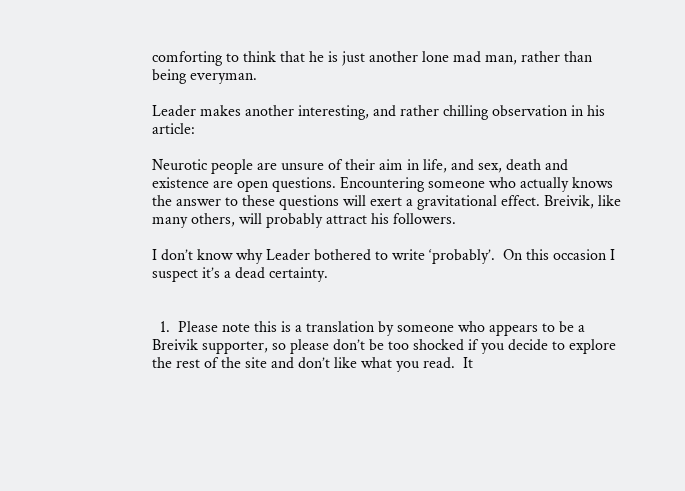comforting to think that he is just another lone mad man, rather than being everyman.

Leader makes another interesting, and rather chilling observation in his article:

Neurotic people are unsure of their aim in life, and sex, death and existence are open questions. Encountering someone who actually knows the answer to these questions will exert a gravitational effect. Breivik, like many others, will probably attract his followers.

I don’t know why Leader bothered to write ‘probably’.  On this occasion I suspect it’s a dead certainty.


  1.  Please note this is a translation by someone who appears to be a Breivik supporter, so please don’t be too shocked if you decide to explore the rest of the site and don’t like what you read.  It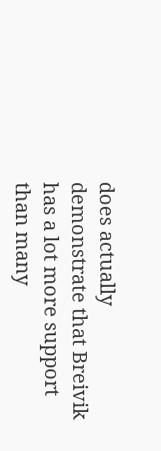does actually demonstrate that Breivik has a lot more support than many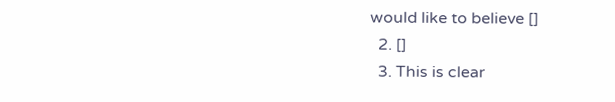would like to believe []
  2. []
  3. This is clear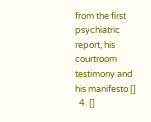from the first psychiatric report, his courtroom testimony and his manifesto []
  4. []